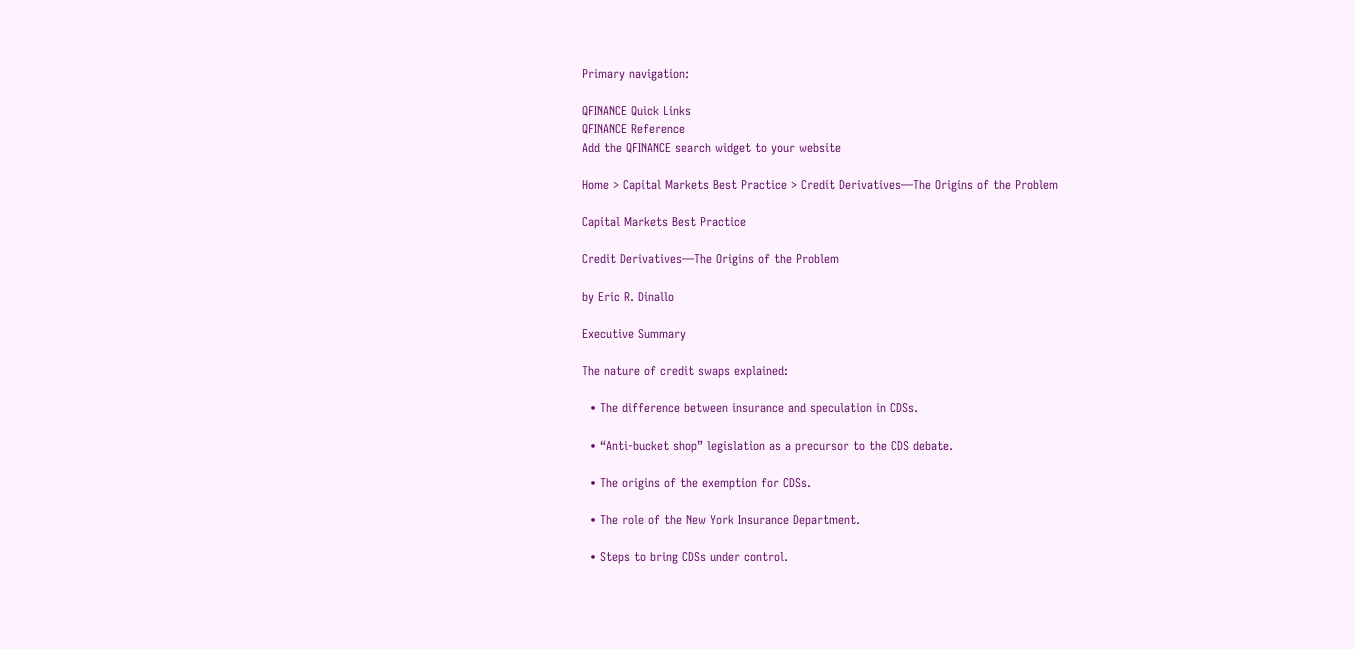Primary navigation:

QFINANCE Quick Links
QFINANCE Reference
Add the QFINANCE search widget to your website

Home > Capital Markets Best Practice > Credit Derivatives—The Origins of the Problem

Capital Markets Best Practice

Credit Derivatives—The Origins of the Problem

by Eric R. Dinallo

Executive Summary

The nature of credit swaps explained:

  • The difference between insurance and speculation in CDSs.

  • “Anti-bucket shop” legislation as a precursor to the CDS debate.

  • The origins of the exemption for CDSs.

  • The role of the New York Insurance Department.

  • Steps to bring CDSs under control.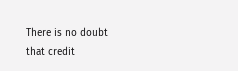There is no doubt that credit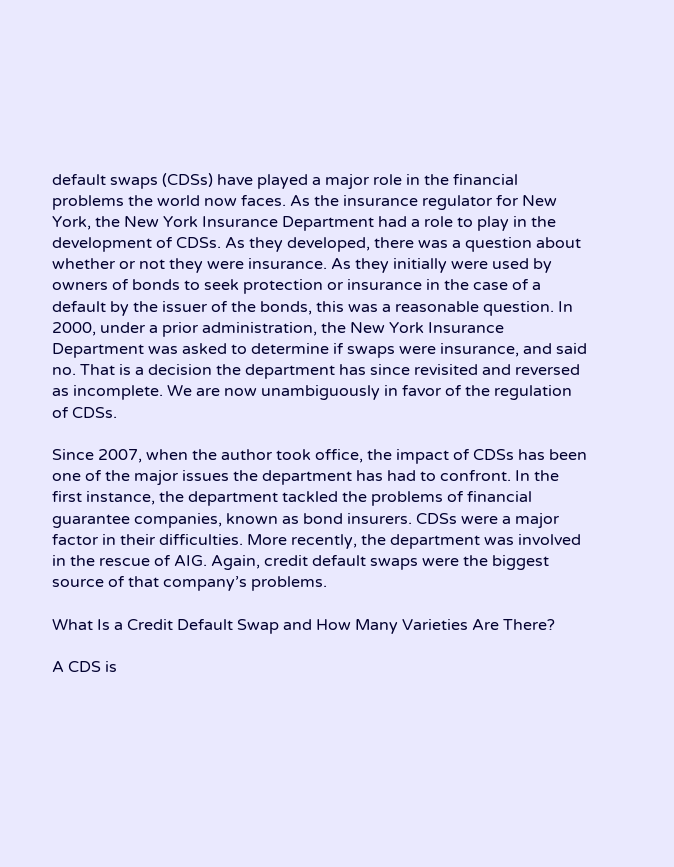default swaps (CDSs) have played a major role in the financial problems the world now faces. As the insurance regulator for New York, the New York Insurance Department had a role to play in the development of CDSs. As they developed, there was a question about whether or not they were insurance. As they initially were used by owners of bonds to seek protection or insurance in the case of a default by the issuer of the bonds, this was a reasonable question. In 2000, under a prior administration, the New York Insurance Department was asked to determine if swaps were insurance, and said no. That is a decision the department has since revisited and reversed as incomplete. We are now unambiguously in favor of the regulation of CDSs.

Since 2007, when the author took office, the impact of CDSs has been one of the major issues the department has had to confront. In the first instance, the department tackled the problems of financial guarantee companies, known as bond insurers. CDSs were a major factor in their difficulties. More recently, the department was involved in the rescue of AIG. Again, credit default swaps were the biggest source of that company’s problems.

What Is a Credit Default Swap and How Many Varieties Are There?

A CDS is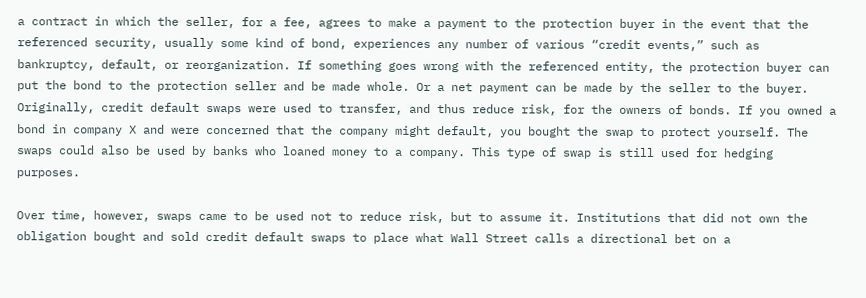a contract in which the seller, for a fee, agrees to make a payment to the protection buyer in the event that the referenced security, usually some kind of bond, experiences any number of various “credit events,” such as bankruptcy, default, or reorganization. If something goes wrong with the referenced entity, the protection buyer can put the bond to the protection seller and be made whole. Or a net payment can be made by the seller to the buyer. Originally, credit default swaps were used to transfer, and thus reduce risk, for the owners of bonds. If you owned a bond in company X and were concerned that the company might default, you bought the swap to protect yourself. The swaps could also be used by banks who loaned money to a company. This type of swap is still used for hedging purposes.

Over time, however, swaps came to be used not to reduce risk, but to assume it. Institutions that did not own the obligation bought and sold credit default swaps to place what Wall Street calls a directional bet on a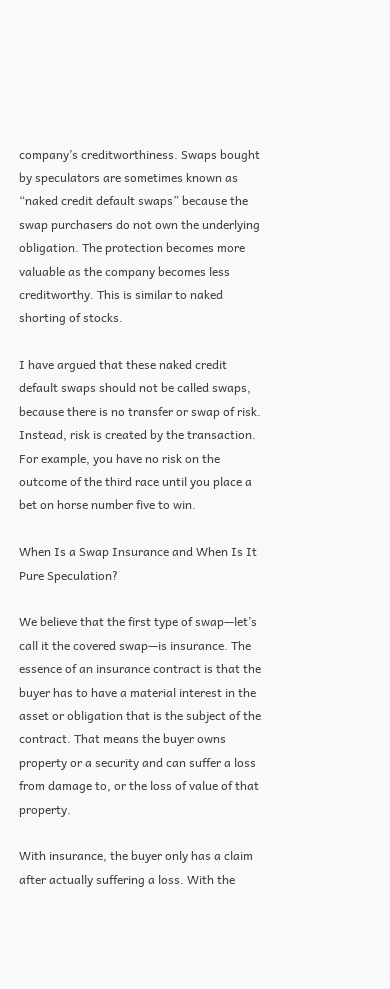company’s creditworthiness. Swaps bought by speculators are sometimes known as “naked credit default swaps” because the swap purchasers do not own the underlying obligation. The protection becomes more valuable as the company becomes less creditworthy. This is similar to naked shorting of stocks.

I have argued that these naked credit default swaps should not be called swaps, because there is no transfer or swap of risk. Instead, risk is created by the transaction. For example, you have no risk on the outcome of the third race until you place a bet on horse number five to win.

When Is a Swap Insurance and When Is It Pure Speculation?

We believe that the first type of swap—let’s call it the covered swap—is insurance. The essence of an insurance contract is that the buyer has to have a material interest in the asset or obligation that is the subject of the contract. That means the buyer owns property or a security and can suffer a loss from damage to, or the loss of value of that property.

With insurance, the buyer only has a claim after actually suffering a loss. With the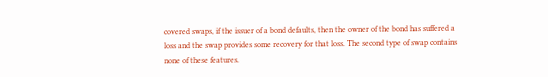covered swaps, if the issuer of a bond defaults, then the owner of the bond has suffered a loss and the swap provides some recovery for that loss. The second type of swap contains none of these features.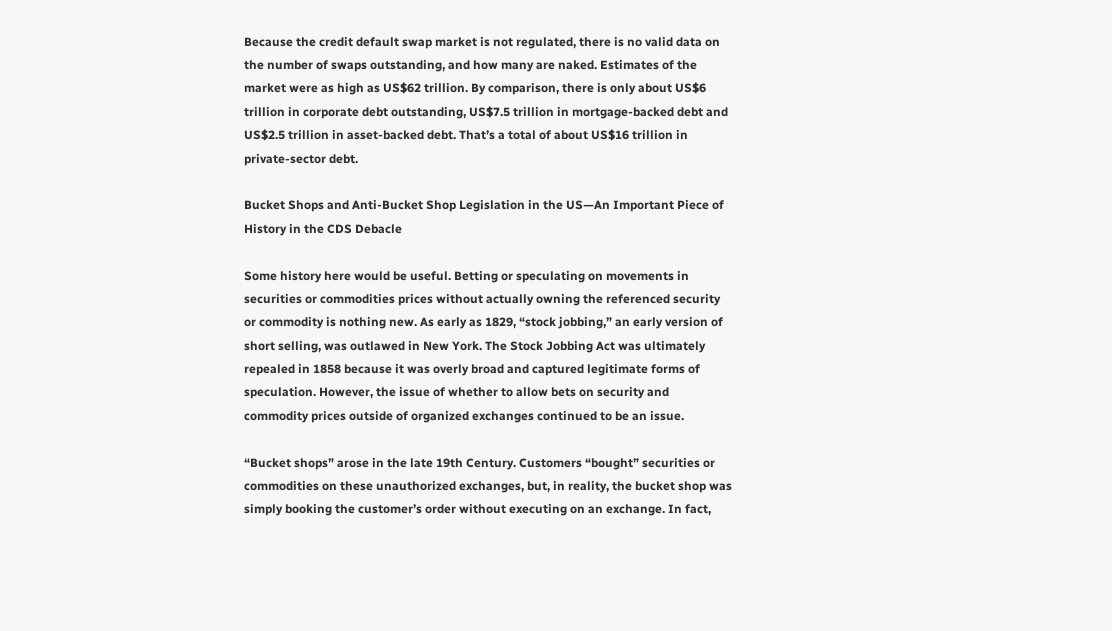Because the credit default swap market is not regulated, there is no valid data on the number of swaps outstanding, and how many are naked. Estimates of the market were as high as US$62 trillion. By comparison, there is only about US$6 trillion in corporate debt outstanding, US$7.5 trillion in mortgage-backed debt and US$2.5 trillion in asset-backed debt. That’s a total of about US$16 trillion in private-sector debt.

Bucket Shops and Anti-Bucket Shop Legislation in the US—An Important Piece of History in the CDS Debacle

Some history here would be useful. Betting or speculating on movements in securities or commodities prices without actually owning the referenced security or commodity is nothing new. As early as 1829, “stock jobbing,” an early version of short selling, was outlawed in New York. The Stock Jobbing Act was ultimately repealed in 1858 because it was overly broad and captured legitimate forms of speculation. However, the issue of whether to allow bets on security and commodity prices outside of organized exchanges continued to be an issue.

“Bucket shops” arose in the late 19th Century. Customers “bought” securities or commodities on these unauthorized exchanges, but, in reality, the bucket shop was simply booking the customer’s order without executing on an exchange. In fact,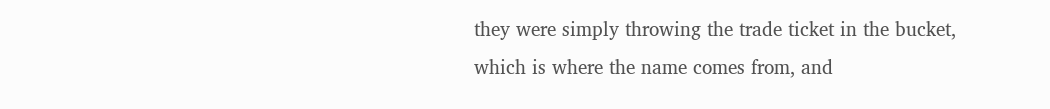they were simply throwing the trade ticket in the bucket, which is where the name comes from, and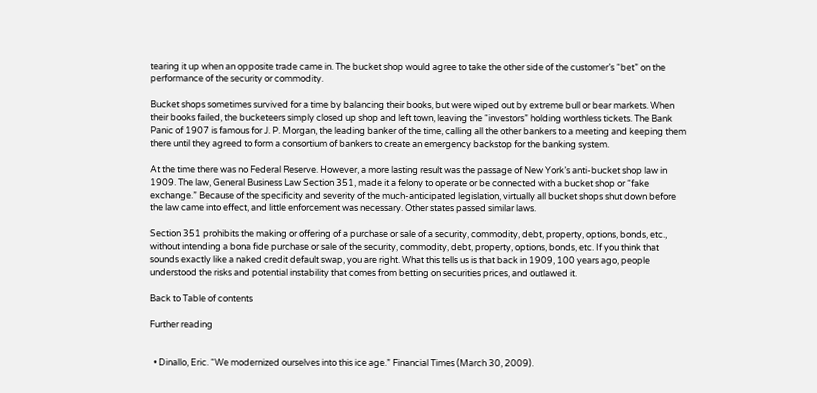tearing it up when an opposite trade came in. The bucket shop would agree to take the other side of the customer’s “bet” on the performance of the security or commodity.

Bucket shops sometimes survived for a time by balancing their books, but were wiped out by extreme bull or bear markets. When their books failed, the bucketeers simply closed up shop and left town, leaving the “investors” holding worthless tickets. The Bank Panic of 1907 is famous for J. P. Morgan, the leading banker of the time, calling all the other bankers to a meeting and keeping them there until they agreed to form a consortium of bankers to create an emergency backstop for the banking system.

At the time there was no Federal Reserve. However, a more lasting result was the passage of New York’s anti-bucket shop law in 1909. The law, General Business Law Section 351, made it a felony to operate or be connected with a bucket shop or “fake exchange.” Because of the specificity and severity of the much-anticipated legislation, virtually all bucket shops shut down before the law came into effect, and little enforcement was necessary. Other states passed similar laws.

Section 351 prohibits the making or offering of a purchase or sale of a security, commodity, debt, property, options, bonds, etc., without intending a bona fide purchase or sale of the security, commodity, debt, property, options, bonds, etc. If you think that sounds exactly like a naked credit default swap, you are right. What this tells us is that back in 1909, 100 years ago, people understood the risks and potential instability that comes from betting on securities prices, and outlawed it.

Back to Table of contents

Further reading


  • Dinallo, Eric. “We modernized ourselves into this ice age.” Financial Times (March 30, 2009).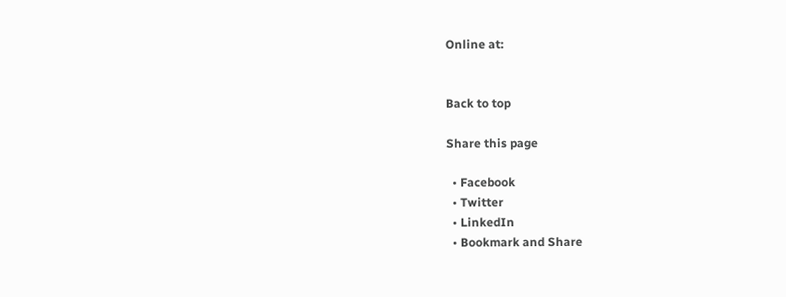Online at:


Back to top

Share this page

  • Facebook
  • Twitter
  • LinkedIn
  • Bookmark and Share